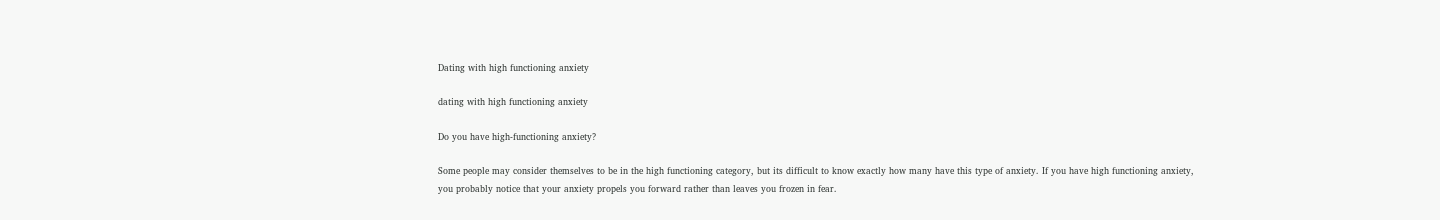Dating with high functioning anxiety

dating with high functioning anxiety

Do you have high-functioning anxiety?

Some people may consider themselves to be in the high functioning category, but its difficult to know exactly how many have this type of anxiety. If you have high functioning anxiety, you probably notice that your anxiety propels you forward rather than leaves you frozen in fear.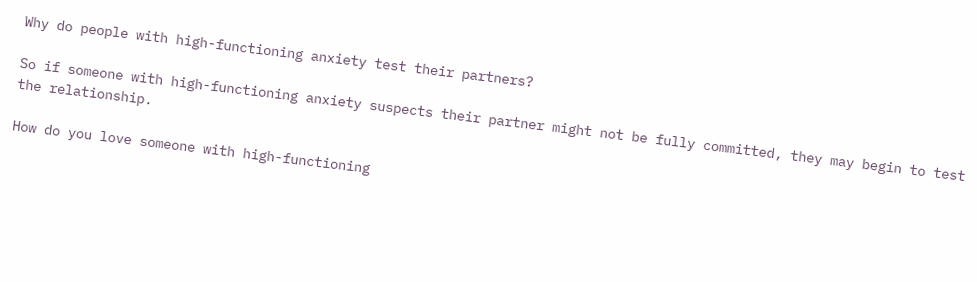Why do people with high-functioning anxiety test their partners?

So if someone with high-functioning anxiety suspects their partner might not be fully committed, they may begin to test the relationship.

How do you love someone with high-functioning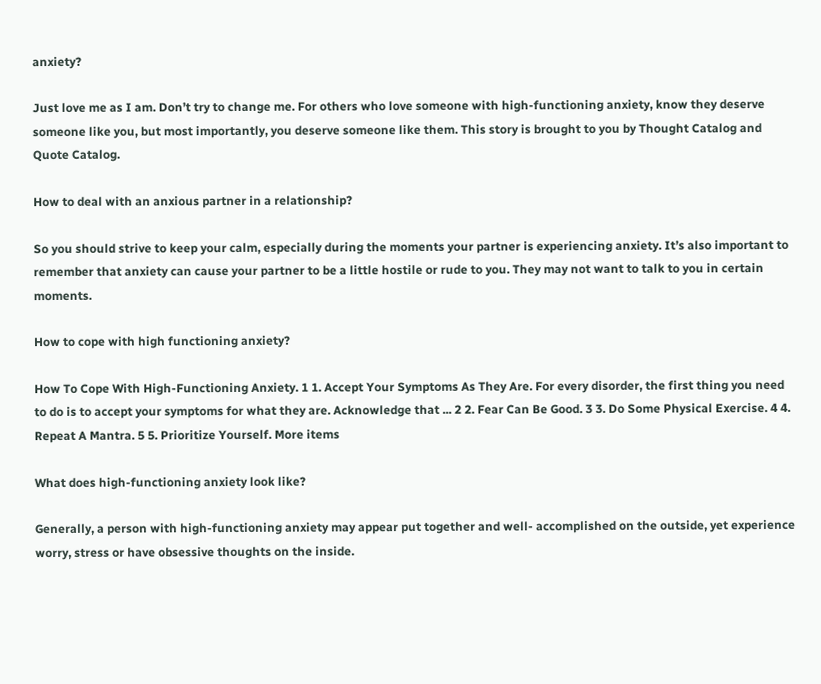anxiety?

Just love me as I am. Don’t try to change me. For others who love someone with high-functioning anxiety, know they deserve someone like you, but most importantly, you deserve someone like them. This story is brought to you by Thought Catalog and Quote Catalog.

How to deal with an anxious partner in a relationship?

So you should strive to keep your calm, especially during the moments your partner is experiencing anxiety. It’s also important to remember that anxiety can cause your partner to be a little hostile or rude to you. They may not want to talk to you in certain moments.

How to cope with high functioning anxiety?

How To Cope With High-Functioning Anxiety. 1 1. Accept Your Symptoms As They Are. For every disorder, the first thing you need to do is to accept your symptoms for what they are. Acknowledge that ... 2 2. Fear Can Be Good. 3 3. Do Some Physical Exercise. 4 4. Repeat A Mantra. 5 5. Prioritize Yourself. More items

What does high-functioning anxiety look like?

Generally, a person with high-functioning anxiety may appear put together and well- accomplished on the outside, yet experience worry, stress or have obsessive thoughts on the inside.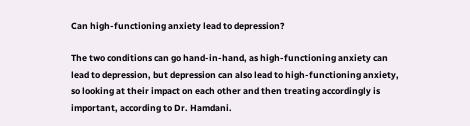Can high-functioning anxiety lead to depression?

The two conditions can go hand-in-hand, as high-functioning anxiety can lead to depression, but depression can also lead to high-functioning anxiety, so looking at their impact on each other and then treating accordingly is important, according to Dr. Hamdani.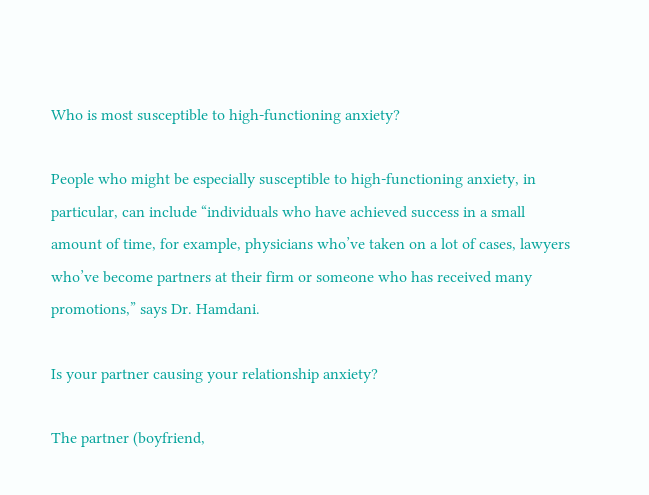Who is most susceptible to high-functioning anxiety?

People who might be especially susceptible to high-functioning anxiety, in particular, can include “individuals who have achieved success in a small amount of time, for example, physicians who’ve taken on a lot of cases, lawyers who’ve become partners at their firm or someone who has received many promotions,” says Dr. Hamdani.

Is your partner causing your relationship anxiety?

The partner (boyfriend,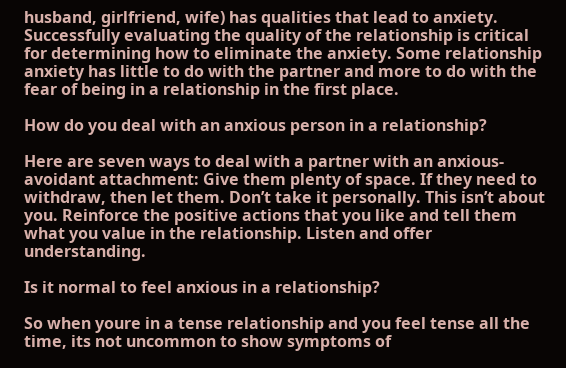husband, girlfriend, wife) has qualities that lead to anxiety. Successfully evaluating the quality of the relationship is critical for determining how to eliminate the anxiety. Some relationship anxiety has little to do with the partner and more to do with the fear of being in a relationship in the first place.

How do you deal with an anxious person in a relationship?

Here are seven ways to deal with a partner with an anxious-avoidant attachment: Give them plenty of space. If they need to withdraw, then let them. Don’t take it personally. This isn’t about you. Reinforce the positive actions that you like and tell them what you value in the relationship. Listen and offer understanding.

Is it normal to feel anxious in a relationship?

So when youre in a tense relationship and you feel tense all the time, its not uncommon to show symptoms of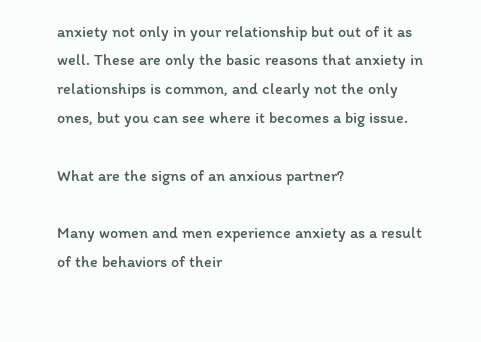anxiety not only in your relationship but out of it as well. These are only the basic reasons that anxiety in relationships is common, and clearly not the only ones, but you can see where it becomes a big issue.

What are the signs of an anxious partner?

Many women and men experience anxiety as a result of the behaviors of their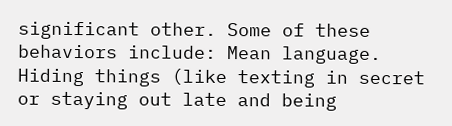significant other. Some of these behaviors include: Mean language. Hiding things (like texting in secret or staying out late and being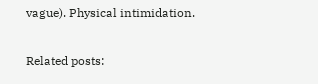vague). Physical intimidation.

Related posts: